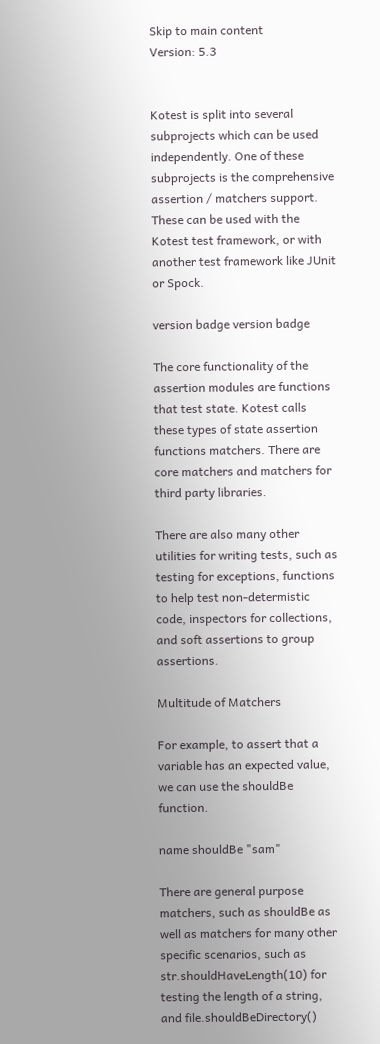Skip to main content
Version: 5.3


Kotest is split into several subprojects which can be used independently. One of these subprojects is the comprehensive assertion / matchers support. These can be used with the Kotest test framework, or with another test framework like JUnit or Spock.

version badge version badge

The core functionality of the assertion modules are functions that test state. Kotest calls these types of state assertion functions matchers. There are core matchers and matchers for third party libraries.

There are also many other utilities for writing tests, such as testing for exceptions, functions to help test non-determistic code, inspectors for collections, and soft assertions to group assertions.

Multitude of Matchers

For example, to assert that a variable has an expected value, we can use the shouldBe function.

name shouldBe "sam"

There are general purpose matchers, such as shouldBe as well as matchers for many other specific scenarios, such as str.shouldHaveLength(10) for testing the length of a string, and file.shouldBeDirectory()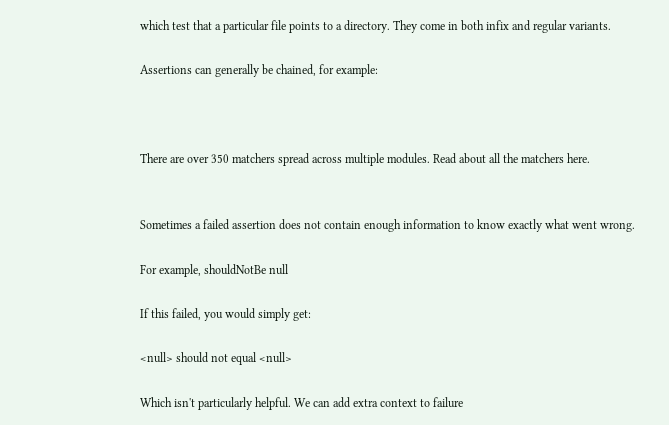which test that a particular file points to a directory. They come in both infix and regular variants.

Assertions can generally be chained, for example:



There are over 350 matchers spread across multiple modules. Read about all the matchers here.


Sometimes a failed assertion does not contain enough information to know exactly what went wrong.

For example, shouldNotBe null

If this failed, you would simply get:

<null> should not equal <null>

Which isn't particularly helpful. We can add extra context to failure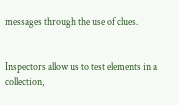messages through the use of clues.


Inspectors allow us to test elements in a collection,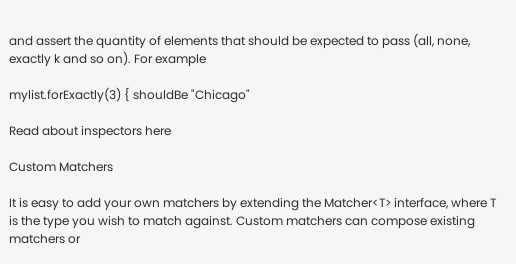and assert the quantity of elements that should be expected to pass (all, none, exactly k and so on). For example

mylist.forExactly(3) { shouldBe "Chicago"

Read about inspectors here

Custom Matchers

It is easy to add your own matchers by extending the Matcher<T> interface, where T is the type you wish to match against. Custom matchers can compose existing matchers or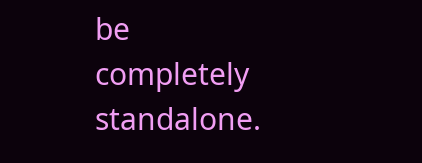be completely standalone.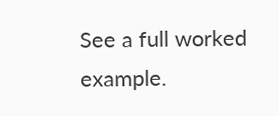See a full worked example.